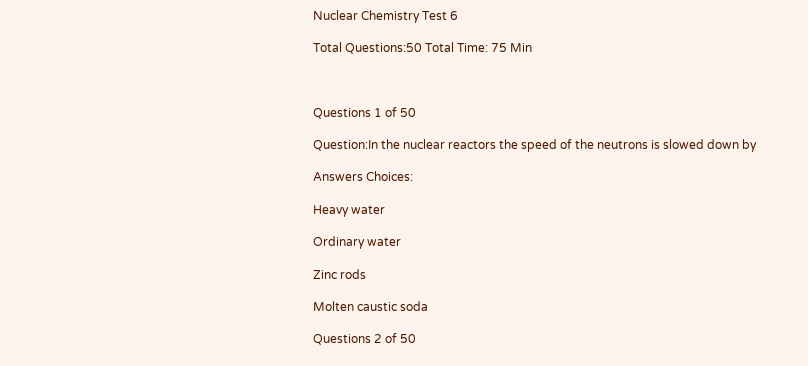Nuclear Chemistry Test 6

Total Questions:50 Total Time: 75 Min



Questions 1 of 50

Question:In the nuclear reactors the speed of the neutrons is slowed down by

Answers Choices:

Heavy water

Ordinary water

Zinc rods

Molten caustic soda

Questions 2 of 50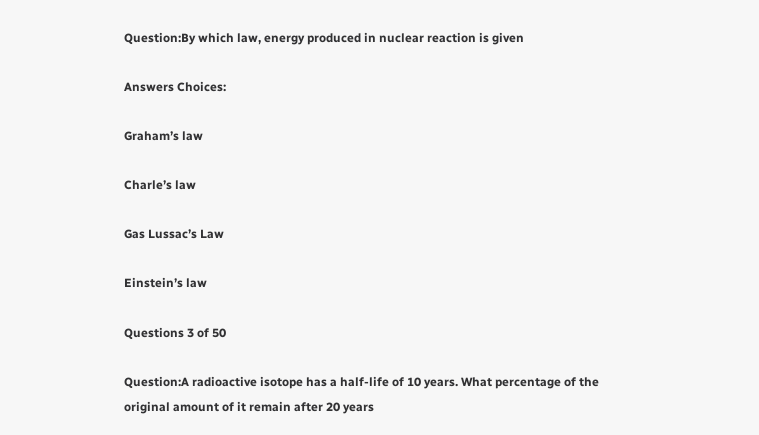Question:By which law, energy produced in nuclear reaction is given

Answers Choices:

Graham’s law

Charle’s law

Gas Lussac’s Law

Einstein’s law

Questions 3 of 50

Question:A radioactive isotope has a half-life of 10 years. What percentage of the original amount of it remain after 20 years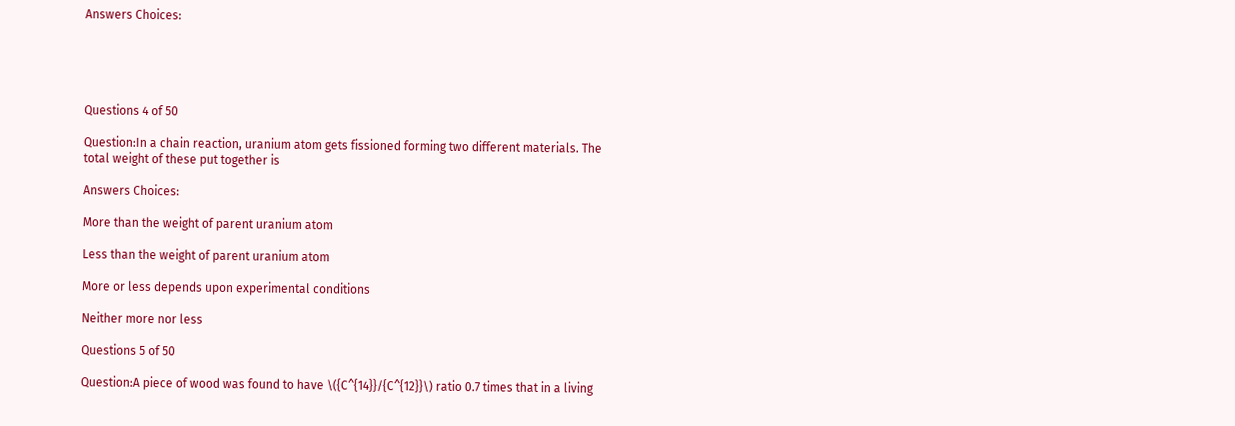Answers Choices:





Questions 4 of 50

Question:In a chain reaction, uranium atom gets fissioned forming two different materials. The total weight of these put together is

Answers Choices:

More than the weight of parent uranium atom

Less than the weight of parent uranium atom

More or less depends upon experimental conditions

Neither more nor less

Questions 5 of 50

Question:A piece of wood was found to have \({C^{14}}/{C^{12}}\) ratio 0.7 times that in a living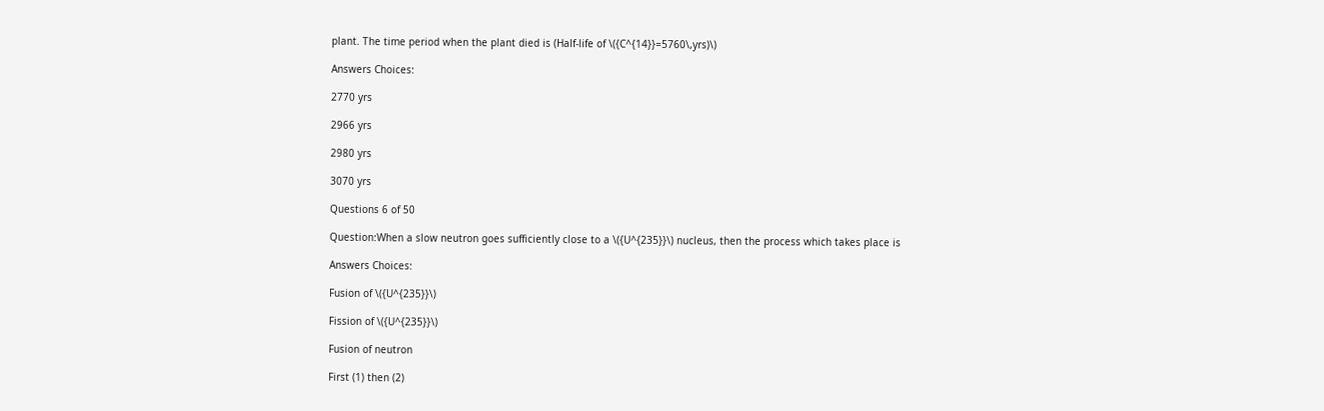plant. The time period when the plant died is (Half-life of \({C^{14}}=5760\,yrs)\)

Answers Choices:

2770 yrs

2966 yrs

2980 yrs

3070 yrs

Questions 6 of 50

Question:When a slow neutron goes sufficiently close to a \({U^{235}}\) nucleus, then the process which takes place is

Answers Choices:

Fusion of \({U^{235}}\)

Fission of \({U^{235}}\)

Fusion of neutron

First (1) then (2)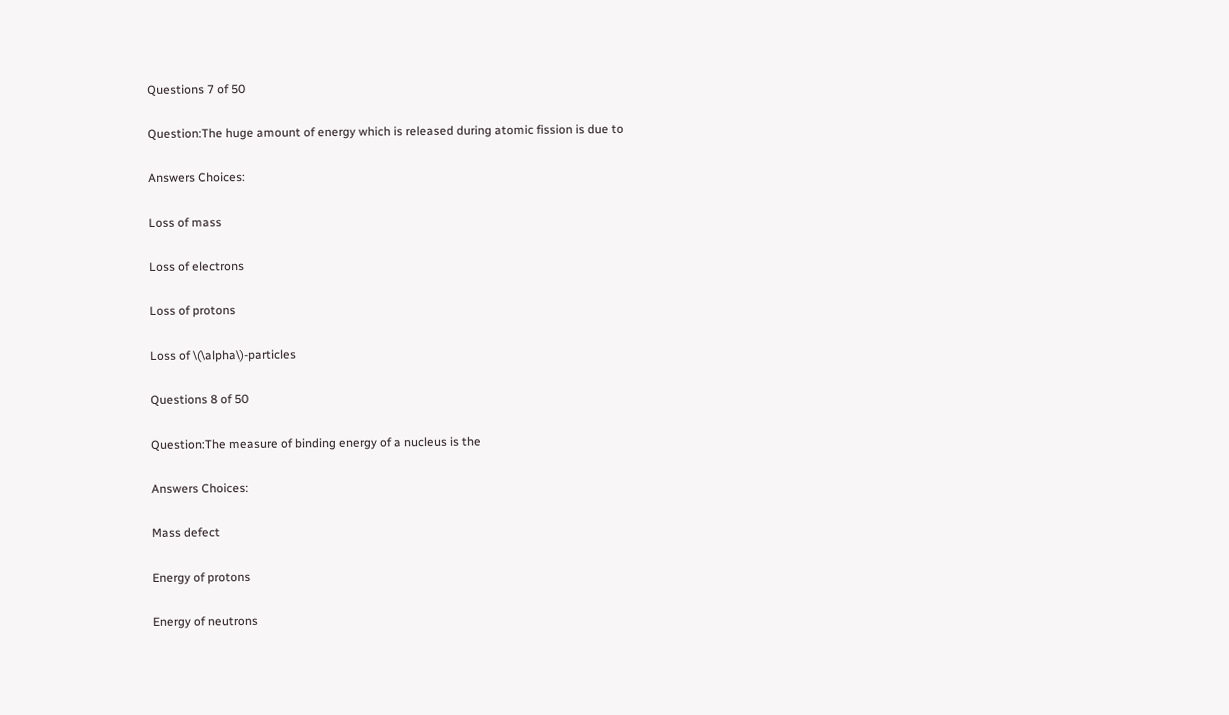Questions 7 of 50

Question:The huge amount of energy which is released during atomic fission is due to

Answers Choices:

Loss of mass

Loss of electrons

Loss of protons

Loss of \(\alpha\)-particles

Questions 8 of 50

Question:The measure of binding energy of a nucleus is the

Answers Choices:

Mass defect

Energy of protons

Energy of neutrons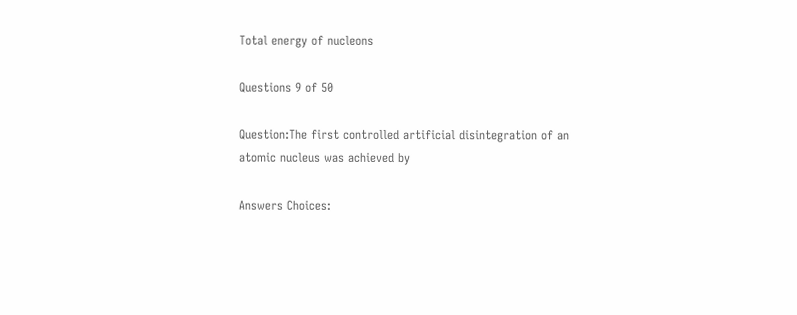Total energy of nucleons

Questions 9 of 50

Question:The first controlled artificial disintegration of an atomic nucleus was achieved by

Answers Choices: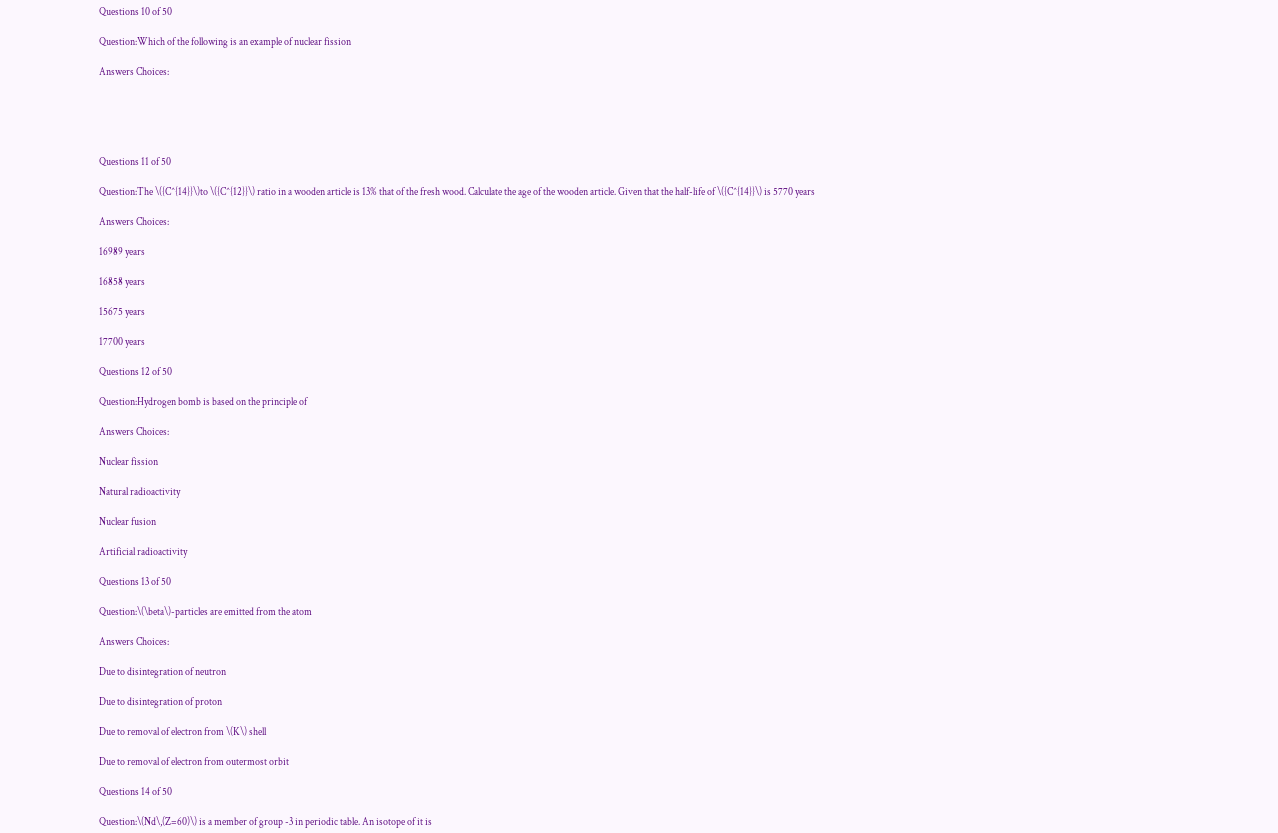Questions 10 of 50

Question:Which of the following is an example of nuclear fission

Answers Choices:





Questions 11 of 50

Question:The \({C^{14}}\)to \({C^{12}}\) ratio in a wooden article is 13% that of the fresh wood. Calculate the age of the wooden article. Given that the half-life of \({C^{14}}\) is 5770 years

Answers Choices:

16989 years

16858 years

15675 years

17700 years

Questions 12 of 50

Question:Hydrogen bomb is based on the principle of

Answers Choices:

Nuclear fission

Natural radioactivity

Nuclear fusion

Artificial radioactivity

Questions 13 of 50

Question:\(\beta\)-particles are emitted from the atom

Answers Choices:

Due to disintegration of neutron

Due to disintegration of proton

Due to removal of electron from \(K\) shell

Due to removal of electron from outermost orbit

Questions 14 of 50

Question:\(Nd\,(Z=60)\) is a member of group -3 in periodic table. An isotope of it is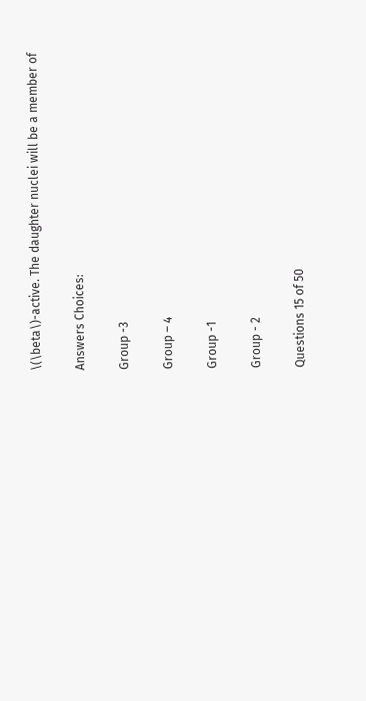\(\beta\)-active. The daughter nuclei will be a member of

Answers Choices:

Group -3

Group – 4

Group -1

Group - 2

Questions 15 of 50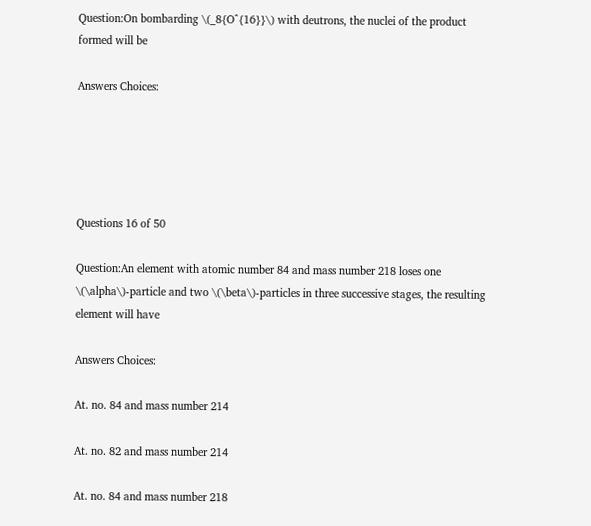Question:On bombarding \(_8{O^{16}}\) with deutrons, the nuclei of the product formed will be

Answers Choices:





Questions 16 of 50

Question:An element with atomic number 84 and mass number 218 loses one \(\alpha\)-particle and two \(\beta\)-particles in three successive stages, the resulting element will have

Answers Choices:

At. no. 84 and mass number 214

At. no. 82 and mass number 214

At. no. 84 and mass number 218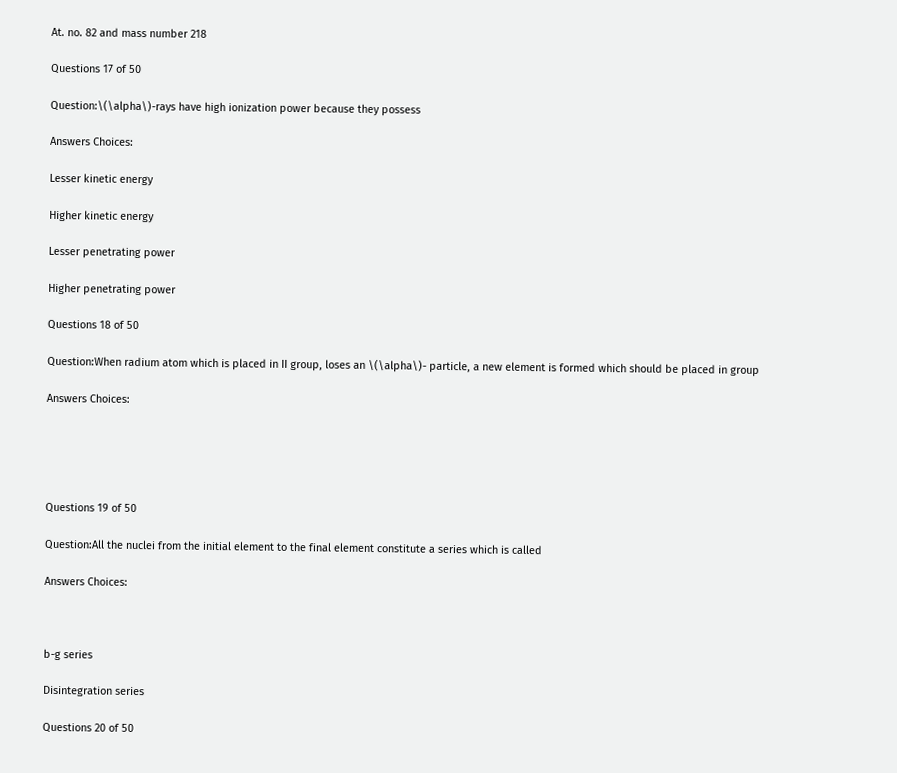At. no. 82 and mass number 218

Questions 17 of 50

Question:\(\alpha\)-rays have high ionization power because they possess

Answers Choices:

Lesser kinetic energy

Higher kinetic energy

Lesser penetrating power

Higher penetrating power

Questions 18 of 50

Question:When radium atom which is placed in II group, loses an \(\alpha\)- particle, a new element is formed which should be placed in group

Answers Choices:





Questions 19 of 50

Question:All the nuclei from the initial element to the final element constitute a series which is called

Answers Choices:



b-g series

Disintegration series

Questions 20 of 50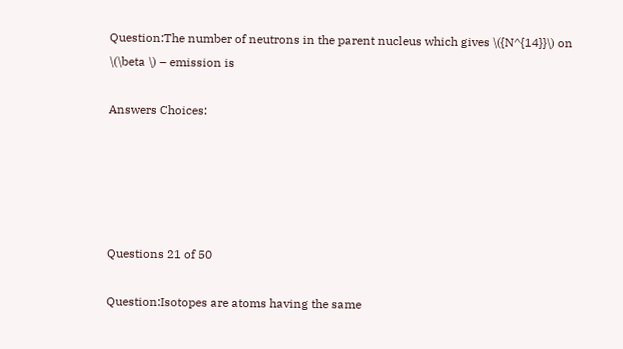Question:The number of neutrons in the parent nucleus which gives \({N^{14}}\) on \(\beta \) – emission is

Answers Choices:





Questions 21 of 50

Question:Isotopes are atoms having the same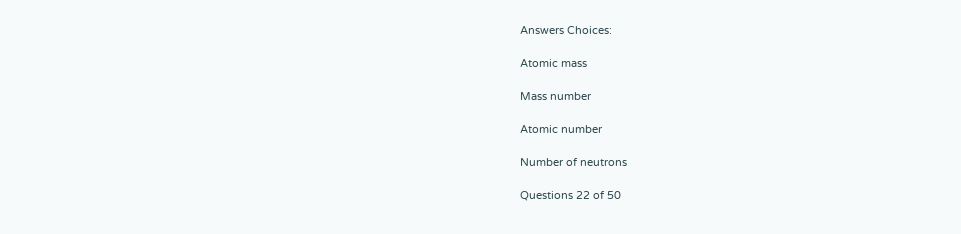Answers Choices:

Atomic mass

Mass number

Atomic number

Number of neutrons

Questions 22 of 50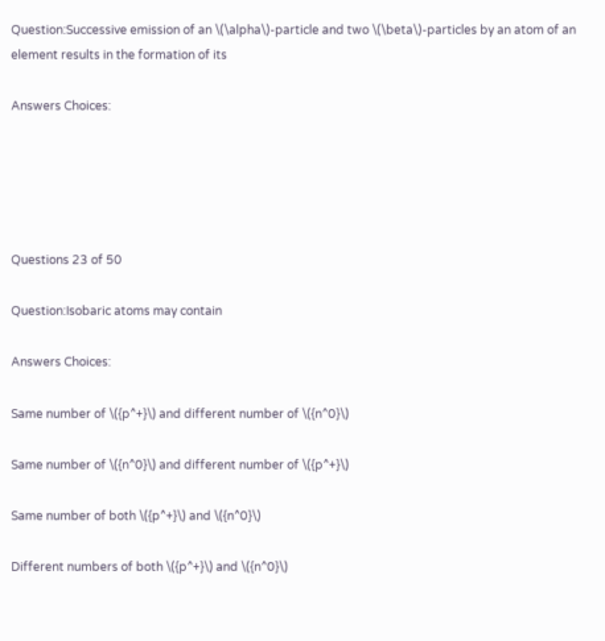Question:Successive emission of an \(\alpha\)-particle and two \(\beta\)-particles by an atom of an element results in the formation of its

Answers Choices:





Questions 23 of 50

Question:Isobaric atoms may contain

Answers Choices:

Same number of \({p^+}\) and different number of \({n^0}\)

Same number of \({n^0}\) and different number of \({p^+}\)

Same number of both \({p^+}\) and \({n^0}\)

Different numbers of both \({p^+}\) and \({n^0}\)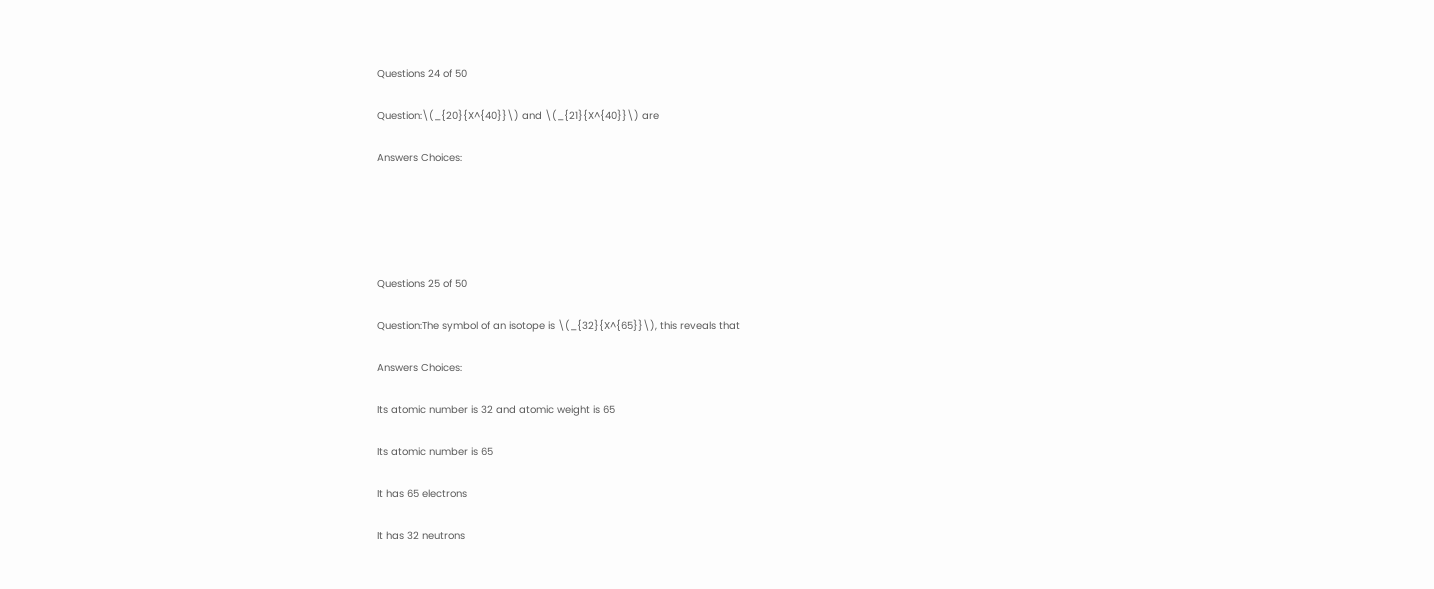Questions 24 of 50

Question:\(_{20}{X^{40}}\) and \(_{21}{X^{40}}\) are

Answers Choices:





Questions 25 of 50

Question:The symbol of an isotope is \(_{32}{X^{65}}\), this reveals that

Answers Choices:

Its atomic number is 32 and atomic weight is 65

Its atomic number is 65

It has 65 electrons

It has 32 neutrons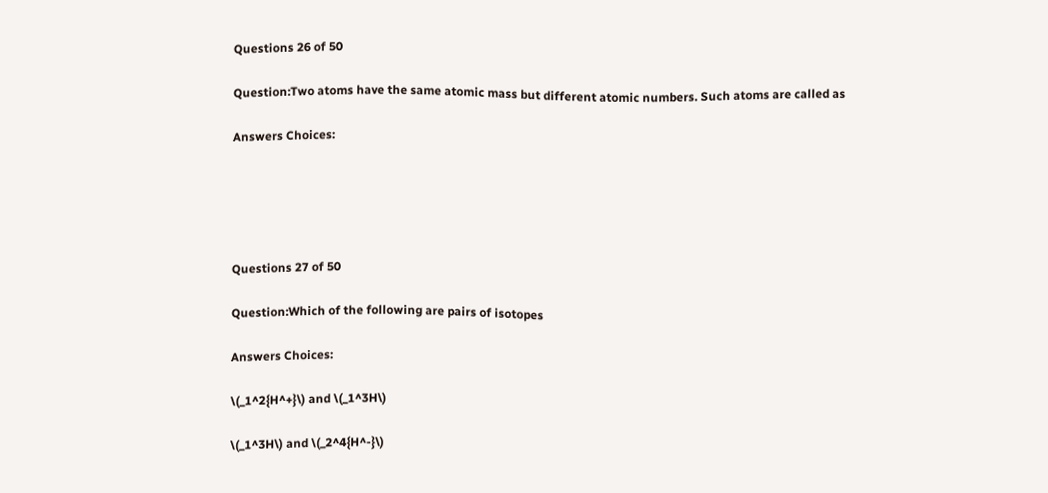Questions 26 of 50

Question:Two atoms have the same atomic mass but different atomic numbers. Such atoms are called as

Answers Choices:





Questions 27 of 50

Question:Which of the following are pairs of isotopes

Answers Choices:

\(_1^2{H^+}\) and \(_1^3H\)

\(_1^3H\) and \(_2^4{H^-}\)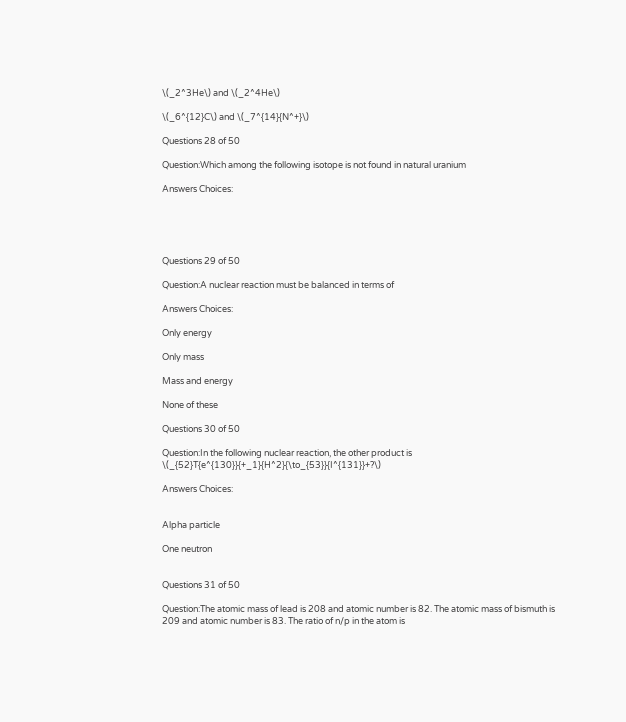\(_2^3He\) and \(_2^4He\)

\(_6^{12}C\) and \(_7^{14}{N^+}\)

Questions 28 of 50

Question:Which among the following isotope is not found in natural uranium

Answers Choices:





Questions 29 of 50

Question:A nuclear reaction must be balanced in terms of

Answers Choices:

Only energy

Only mass

Mass and energy

None of these

Questions 30 of 50

Question:In the following nuclear reaction, the other product is \(_{52}T{e^{130}}{+_1}{H^2}{\to_{53}}{I^{131}}+?\)

Answers Choices:


Alpha particle

One neutron


Questions 31 of 50

Question:The atomic mass of lead is 208 and atomic number is 82. The atomic mass of bismuth is 209 and atomic number is 83. The ratio of n/p in the atom is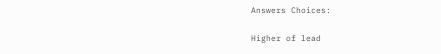Answers Choices:

Higher of lead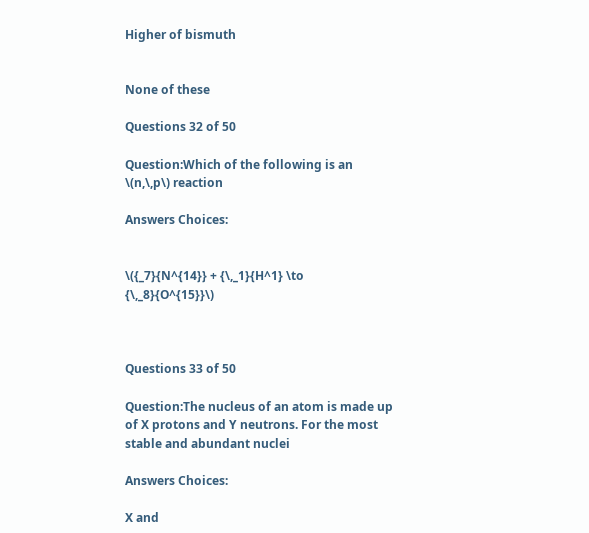Higher of bismuth


None of these

Questions 32 of 50

Question:Which of the following is an \(n,\,p\) reaction

Answers Choices:


\({_7}{N^{14}} + {\,_1}{H^1} \to {\,_8}{O^{15}}\)



Questions 33 of 50

Question:The nucleus of an atom is made up of X protons and Y neutrons. For the most stable and abundant nuclei

Answers Choices:

X and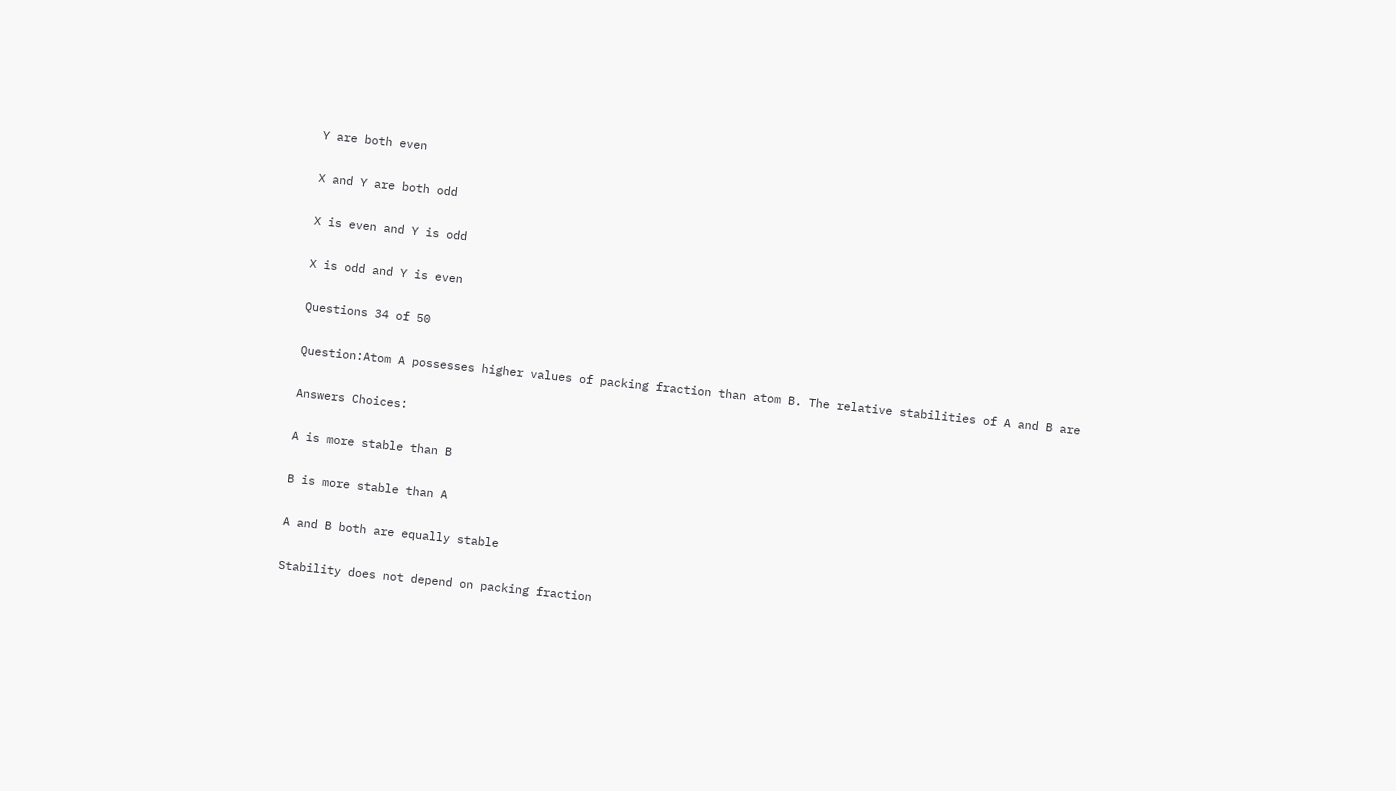Y are both even

X and Y are both odd

X is even and Y is odd

X is odd and Y is even

Questions 34 of 50

Question:Atom A possesses higher values of packing fraction than atom B. The relative stabilities of A and B are

Answers Choices:

A is more stable than B

B is more stable than A

A and B both are equally stable

Stability does not depend on packing fraction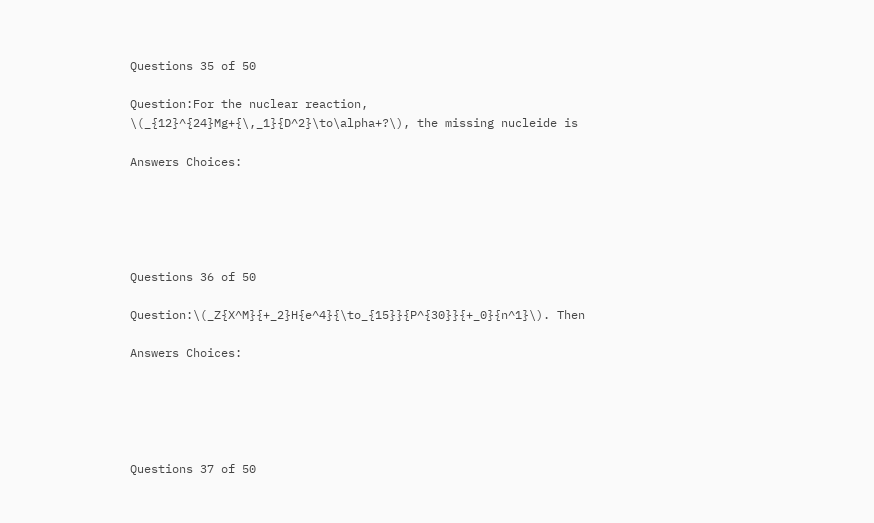Questions 35 of 50

Question:For the nuclear reaction, \(_{12}^{24}Mg+{\,_1}{D^2}\to\alpha+?\), the missing nucleide is

Answers Choices:





Questions 36 of 50

Question:\(_Z{X^M}{+_2}H{e^4}{\to_{15}}{P^{30}}{+_0}{n^1}\). Then

Answers Choices:





Questions 37 of 50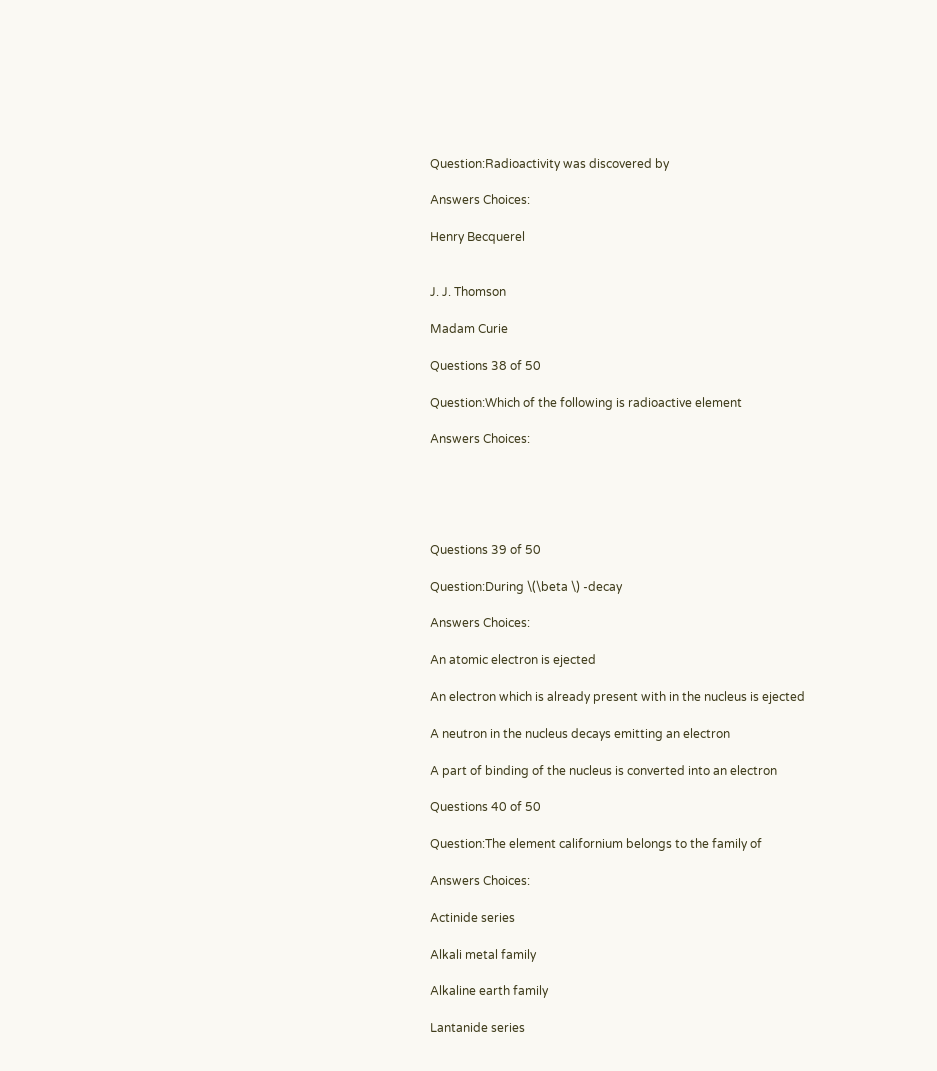Question:Radioactivity was discovered by

Answers Choices:

Henry Becquerel


J. J. Thomson

Madam Curie

Questions 38 of 50

Question:Which of the following is radioactive element

Answers Choices:





Questions 39 of 50

Question:During \(\beta \) -decay

Answers Choices:

An atomic electron is ejected

An electron which is already present with in the nucleus is ejected

A neutron in the nucleus decays emitting an electron

A part of binding of the nucleus is converted into an electron

Questions 40 of 50

Question:The element californium belongs to the family of

Answers Choices:

Actinide series

Alkali metal family

Alkaline earth family

Lantanide series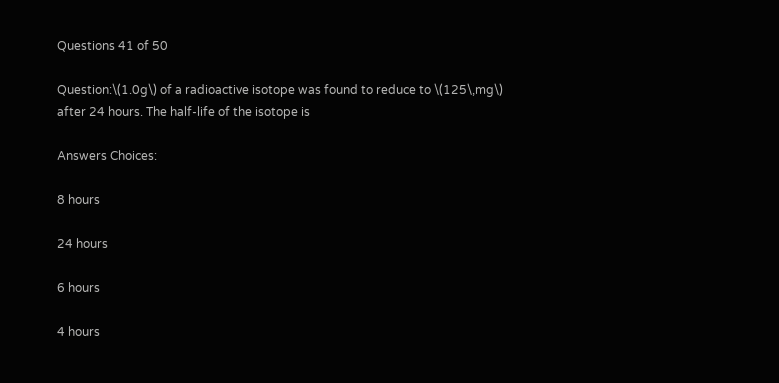Questions 41 of 50

Question:\(1.0g\) of a radioactive isotope was found to reduce to \(125\,mg\) after 24 hours. The half-life of the isotope is

Answers Choices:

8 hours

24 hours

6 hours

4 hours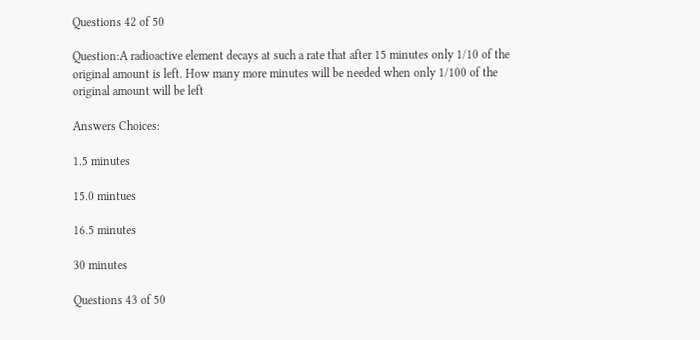Questions 42 of 50

Question:A radioactive element decays at such a rate that after 15 minutes only 1/10 of the original amount is left. How many more minutes will be needed when only 1/100 of the original amount will be left

Answers Choices:

1.5 minutes

15.0 mintues

16.5 minutes

30 minutes

Questions 43 of 50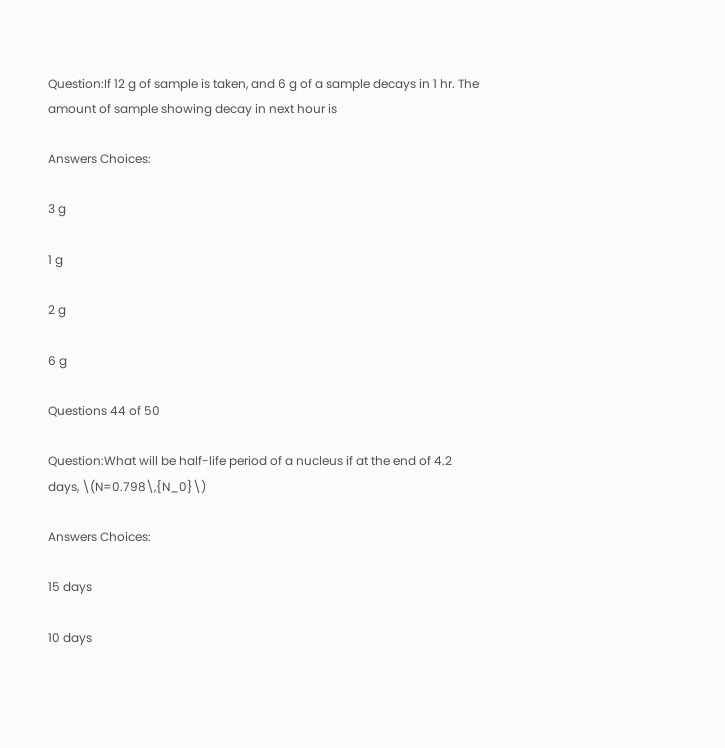Question:If 12 g of sample is taken, and 6 g of a sample decays in 1 hr. The amount of sample showing decay in next hour is

Answers Choices:

3 g

1 g

2 g

6 g

Questions 44 of 50

Question:What will be half-life period of a nucleus if at the end of 4.2 days, \(N=0.798\,{N_0}\)

Answers Choices:

15 days

10 days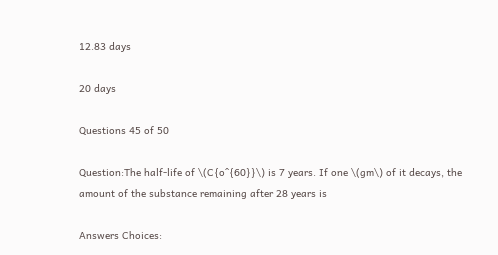12.83 days

20 days

Questions 45 of 50

Question:The half-life of \(C{o^{60}}\) is 7 years. If one \(gm\) of it decays, the amount of the substance remaining after 28 years is

Answers Choices: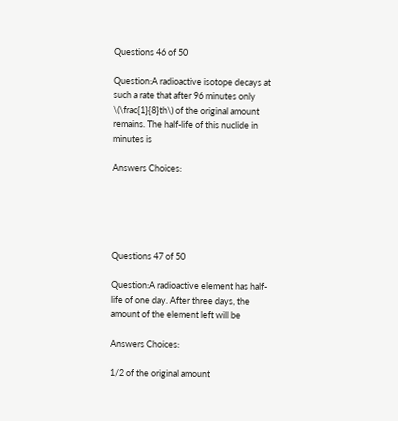Questions 46 of 50

Question:A radioactive isotope decays at such a rate that after 96 minutes only \(\frac{1}{8}th\) of the original amount remains. The half-life of this nuclide in minutes is

Answers Choices:





Questions 47 of 50

Question:A radioactive element has half-life of one day. After three days, the amount of the element left will be

Answers Choices:

1/2 of the original amount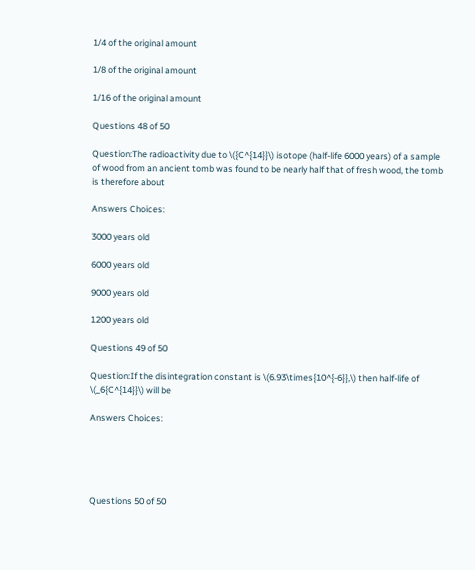1/4 of the original amount

1/8 of the original amount

1/16 of the original amount

Questions 48 of 50

Question:The radioactivity due to \({C^{14}}\) isotope (half-life 6000 years) of a sample of wood from an ancient tomb was found to be nearly half that of fresh wood, the tomb is therefore about

Answers Choices:

3000 years old

6000 years old

9000 years old

1200 years old

Questions 49 of 50

Question:If the disintegration constant is \(6.93\times{10^{-6}},\) then half-life of \(_6{C^{14}}\) will be

Answers Choices:





Questions 50 of 50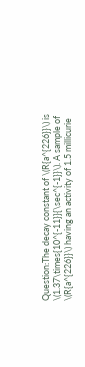Question:The decay constant of \(R{a^{226}}\) is \(1.37\times{10^{-11}}{\sec^{-1}}\). A sample of \(R{a^{226}}\) having an activity of 1.5 millicurie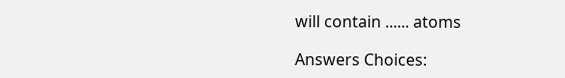will contain ...... atoms

Answers Choices: